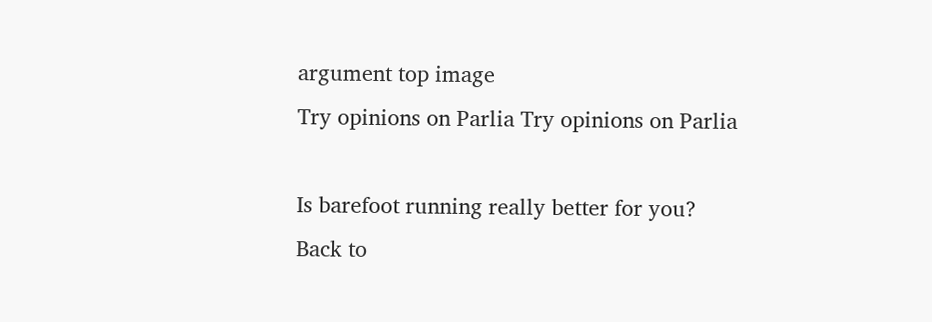argument top image
Try opinions on Parlia Try opinions on Parlia

Is barefoot running really better for you?
Back to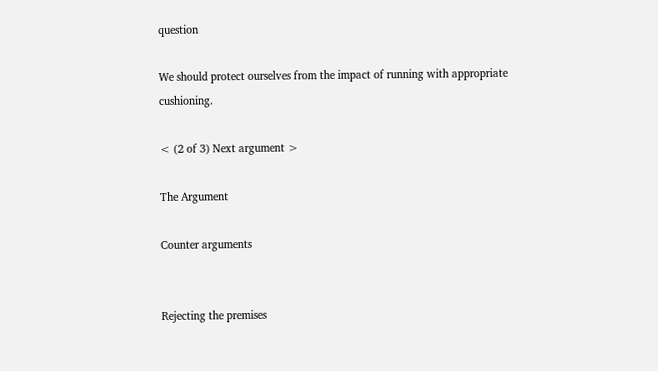question

We should protect ourselves from the impact of running with appropriate cushioning.

< (2 of 3) Next argument >

The Argument

Counter arguments


Rejecting the premises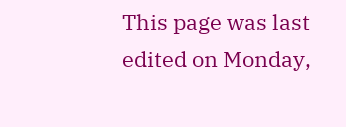This page was last edited on Monday,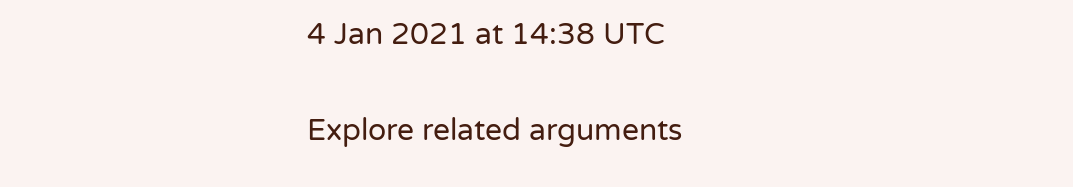4 Jan 2021 at 14:38 UTC

Explore related arguments